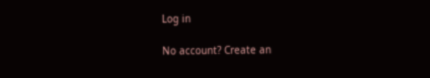Log in

No account? Create an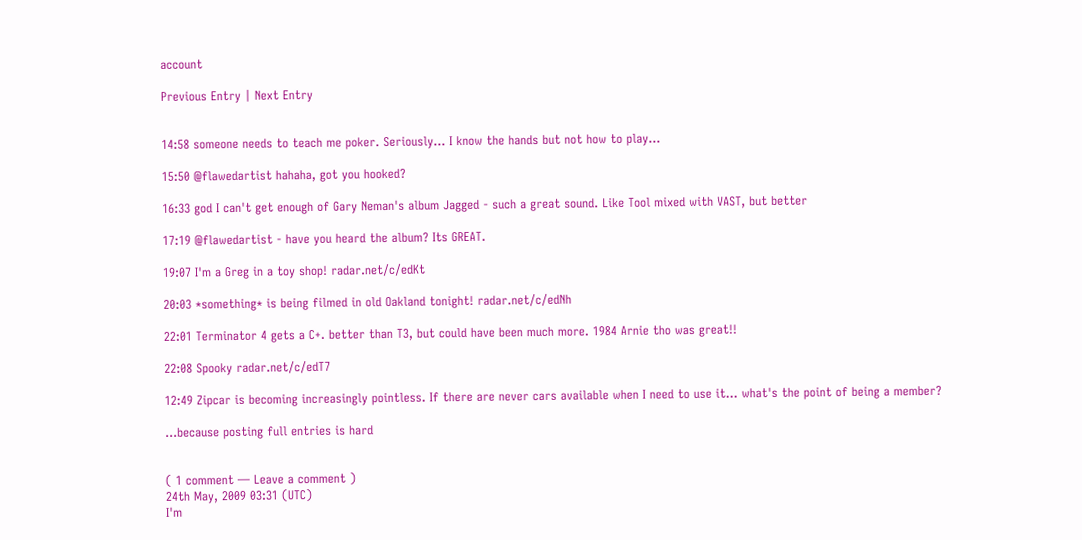account

Previous Entry | Next Entry


14:58 someone needs to teach me poker. Seriously... I know the hands but not how to play...

15:50 @flawedartist hahaha, got you hooked?

16:33 god I can't get enough of Gary Neman's album Jagged - such a great sound. Like Tool mixed with VAST, but better

17:19 @flawedartist - have you heard the album? Its GREAT.

19:07 I'm a Greg in a toy shop! radar.net/c/edKt

20:03 *something* is being filmed in old Oakland tonight! radar.net/c/edNh

22:01 Terminator 4 gets a C+. better than T3, but could have been much more. 1984 Arnie tho was great!!

22:08 Spooky radar.net/c/edT7

12:49 Zipcar is becoming increasingly pointless. If there are never cars available when I need to use it... what's the point of being a member?

...because posting full entries is hard


( 1 comment — Leave a comment )
24th May, 2009 03:31 (UTC)
I'm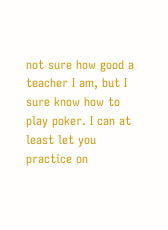not sure how good a teacher I am, but I sure know how to play poker. I can at least let you practice on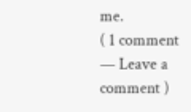me.
( 1 comment — Leave a comment )